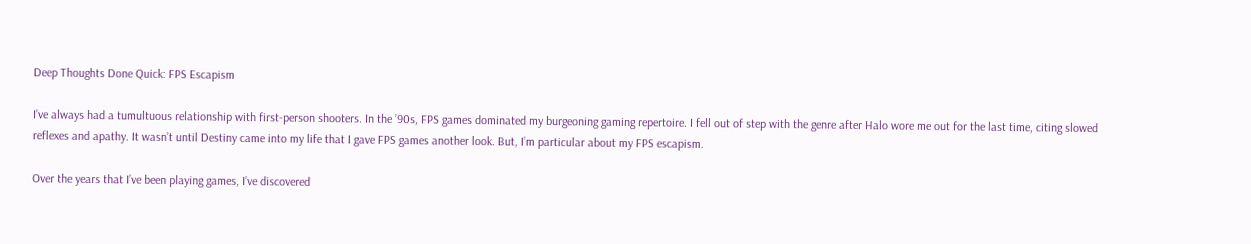Deep Thoughts Done Quick: FPS Escapism

I’ve always had a tumultuous relationship with first-person shooters. In the ’90s, FPS games dominated my burgeoning gaming repertoire. I fell out of step with the genre after Halo wore me out for the last time, citing slowed reflexes and apathy. It wasn’t until Destiny came into my life that I gave FPS games another look. But, I’m particular about my FPS escapism.

Over the years that I’ve been playing games, I’ve discovered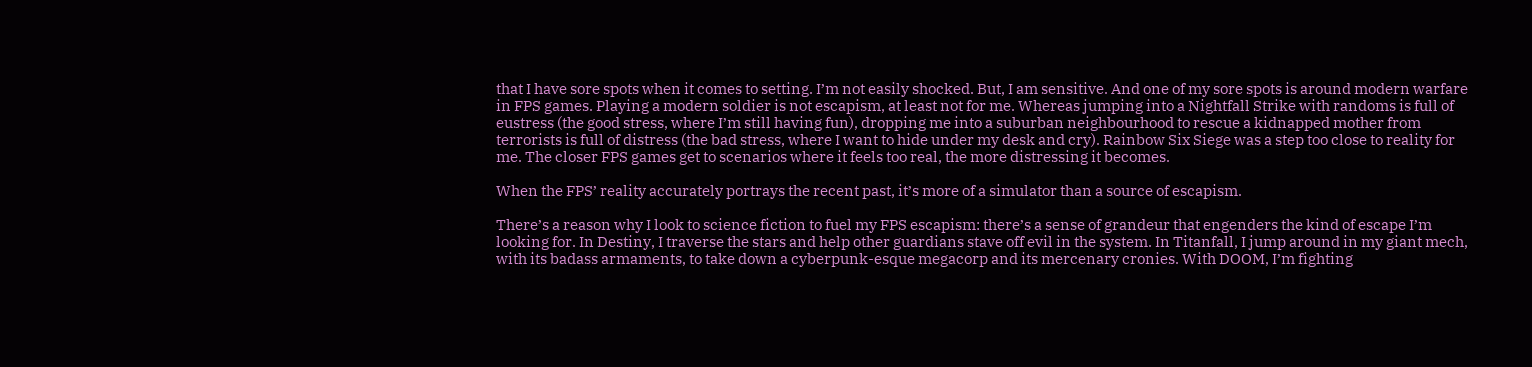that I have sore spots when it comes to setting. I’m not easily shocked. But, I am sensitive. And one of my sore spots is around modern warfare in FPS games. Playing a modern soldier is not escapism, at least not for me. Whereas jumping into a Nightfall Strike with randoms is full of eustress (the good stress, where I’m still having fun), dropping me into a suburban neighbourhood to rescue a kidnapped mother from terrorists is full of distress (the bad stress, where I want to hide under my desk and cry). Rainbow Six Siege was a step too close to reality for me. The closer FPS games get to scenarios where it feels too real, the more distressing it becomes.

When the FPS’ reality accurately portrays the recent past, it’s more of a simulator than a source of escapism.

There’s a reason why I look to science fiction to fuel my FPS escapism: there’s a sense of grandeur that engenders the kind of escape I’m looking for. In Destiny, I traverse the stars and help other guardians stave off evil in the system. In Titanfall, I jump around in my giant mech, with its badass armaments, to take down a cyberpunk-esque megacorp and its mercenary cronies. With DOOM, I’m fighting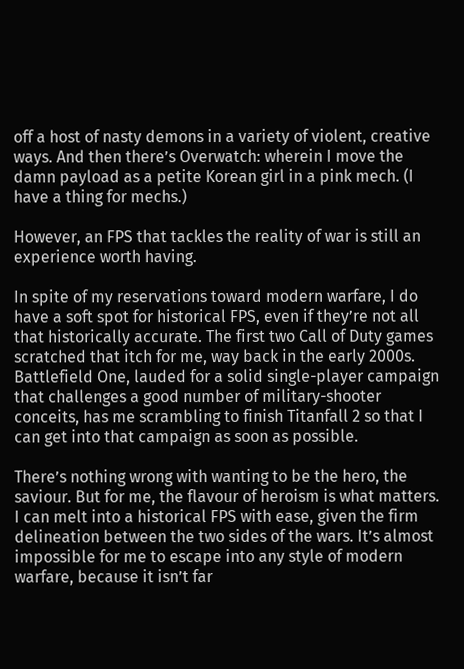off a host of nasty demons in a variety of violent, creative ways. And then there’s Overwatch: wherein I move the damn payload as a petite Korean girl in a pink mech. (I have a thing for mechs.)

However, an FPS that tackles the reality of war is still an experience worth having.

In spite of my reservations toward modern warfare, I do have a soft spot for historical FPS, even if they’re not all that historically accurate. The first two Call of Duty games scratched that itch for me, way back in the early 2000s. Battlefield One, lauded for a solid single-player campaign that challenges a good number of military-shooter conceits, has me scrambling to finish Titanfall 2 so that I can get into that campaign as soon as possible.

There’s nothing wrong with wanting to be the hero, the saviour. But for me, the flavour of heroism is what matters. I can melt into a historical FPS with ease, given the firm delineation between the two sides of the wars. It’s almost impossible for me to escape into any style of modern warfare, because it isn’t far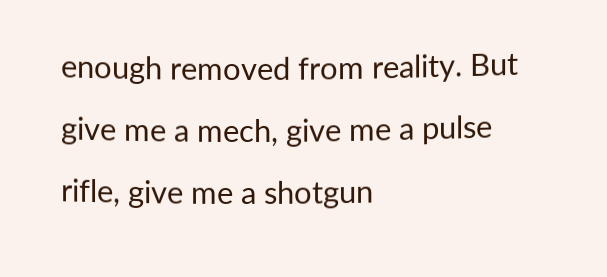enough removed from reality. But give me a mech, give me a pulse rifle, give me a shotgun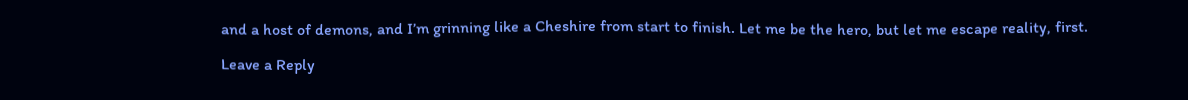and a host of demons, and I’m grinning like a Cheshire from start to finish. Let me be the hero, but let me escape reality, first.

Leave a Reply